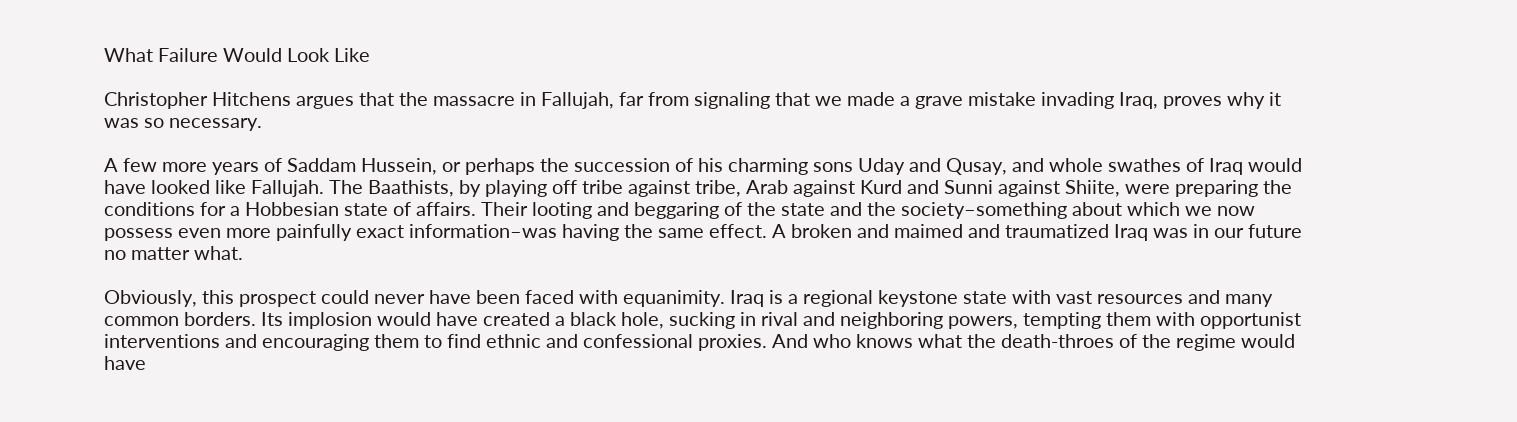What Failure Would Look Like

Christopher Hitchens argues that the massacre in Fallujah, far from signaling that we made a grave mistake invading Iraq, proves why it was so necessary.

A few more years of Saddam Hussein, or perhaps the succession of his charming sons Uday and Qusay, and whole swathes of Iraq would have looked like Fallujah. The Baathists, by playing off tribe against tribe, Arab against Kurd and Sunni against Shiite, were preparing the conditions for a Hobbesian state of affairs. Their looting and beggaring of the state and the society–something about which we now possess even more painfully exact information–was having the same effect. A broken and maimed and traumatized Iraq was in our future no matter what.

Obviously, this prospect could never have been faced with equanimity. Iraq is a regional keystone state with vast resources and many common borders. Its implosion would have created a black hole, sucking in rival and neighboring powers, tempting them with opportunist interventions and encouraging them to find ethnic and confessional proxies. And who knows what the death-throes of the regime would have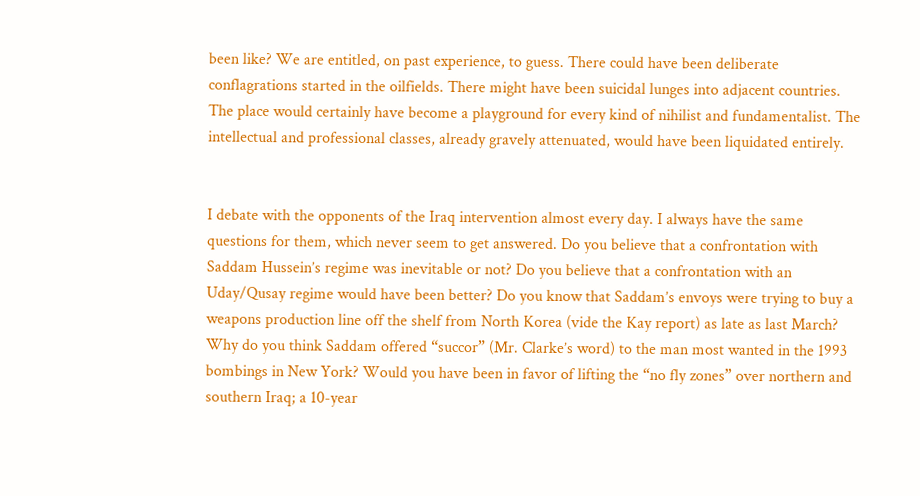been like? We are entitled, on past experience, to guess. There could have been deliberate conflagrations started in the oilfields. There might have been suicidal lunges into adjacent countries. The place would certainly have become a playground for every kind of nihilist and fundamentalist. The intellectual and professional classes, already gravely attenuated, would have been liquidated entirely.


I debate with the opponents of the Iraq intervention almost every day. I always have the same questions for them, which never seem to get answered. Do you believe that a confrontation with Saddam Hussein’s regime was inevitable or not? Do you believe that a confrontation with an Uday/Qusay regime would have been better? Do you know that Saddam’s envoys were trying to buy a weapons production line off the shelf from North Korea (vide the Kay report) as late as last March? Why do you think Saddam offered “succor” (Mr. Clarke’s word) to the man most wanted in the 1993 bombings in New York? Would you have been in favor of lifting the “no fly zones” over northern and southern Iraq; a 10-year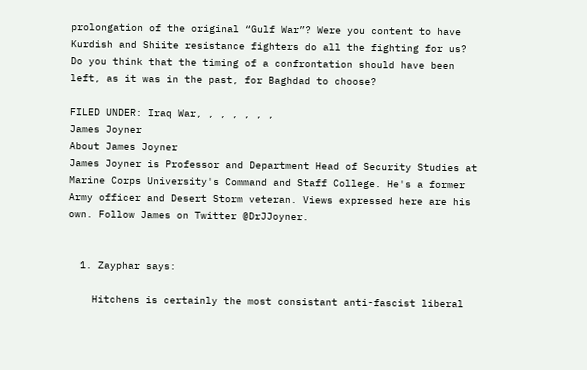prolongation of the original “Gulf War”? Were you content to have Kurdish and Shiite resistance fighters do all the fighting for us? Do you think that the timing of a confrontation should have been left, as it was in the past, for Baghdad to choose?

FILED UNDER: Iraq War, , , , , , ,
James Joyner
About James Joyner
James Joyner is Professor and Department Head of Security Studies at Marine Corps University's Command and Staff College. He's a former Army officer and Desert Storm veteran. Views expressed here are his own. Follow James on Twitter @DrJJoyner.


  1. Zayphar says:

    Hitchens is certainly the most consistant anti-fascist liberal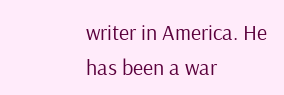writer in America. He has been a war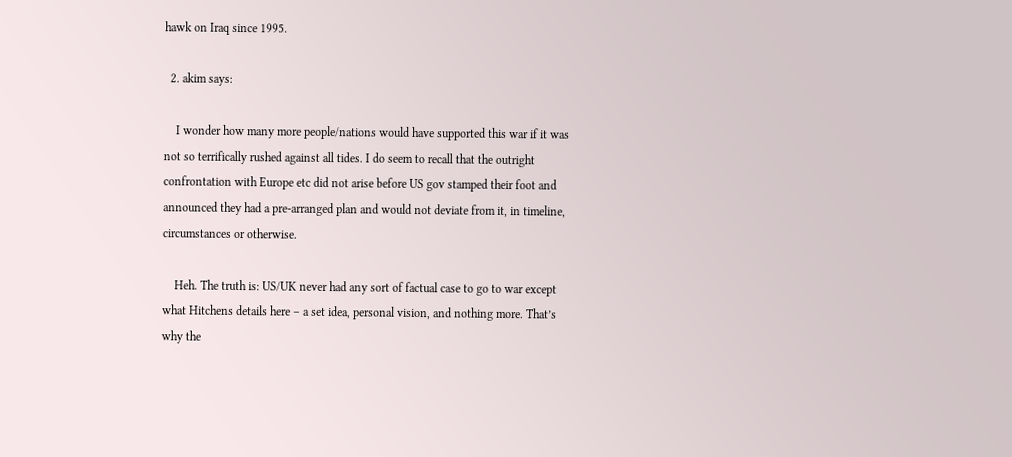hawk on Iraq since 1995.

  2. akim says:

    I wonder how many more people/nations would have supported this war if it was not so terrifically rushed against all tides. I do seem to recall that the outright confrontation with Europe etc did not arise before US gov stamped their foot and announced they had a pre-arranged plan and would not deviate from it, in timeline, circumstances or otherwise.

    Heh. The truth is: US/UK never had any sort of factual case to go to war except what Hitchens details here – a set idea, personal vision, and nothing more. That’s why the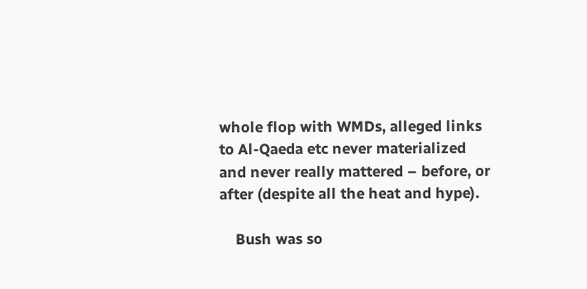whole flop with WMDs, alleged links to Al-Qaeda etc never materialized and never really mattered – before, or after (despite all the heat and hype).

    Bush was so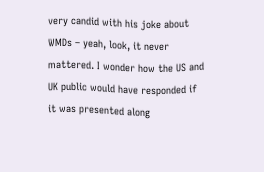very candid with his joke about WMDs – yeah, look, it never mattered. I wonder how the US and UK public would have responded if it was presented along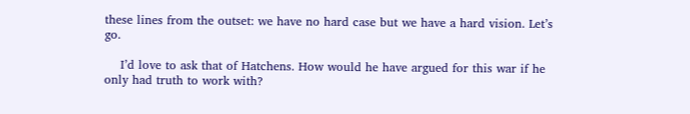these lines from the outset: we have no hard case but we have a hard vision. Let’s go.

    I’d love to ask that of Hatchens. How would he have argued for this war if he only had truth to work with?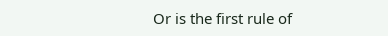Or is the first rule of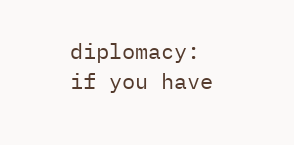diplomacy: if you have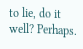to lie, do it well? Perhaps.